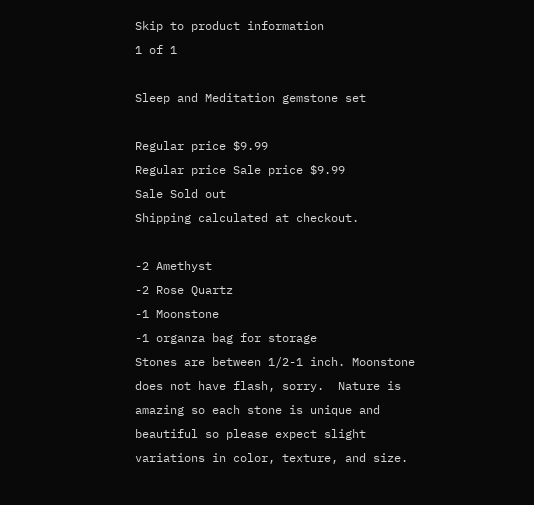Skip to product information
1 of 1

Sleep and Meditation gemstone set

Regular price $9.99
Regular price Sale price $9.99
Sale Sold out
Shipping calculated at checkout.

-2 Amethyst
-2 Rose Quartz
-1 Moonstone
-1 organza bag for storage
Stones are between 1/2-1 inch. Moonstone does not have flash, sorry.  Nature is amazing so each stone is unique and beautiful so please expect slight variations in color, texture, and size.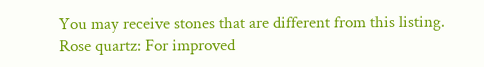You may receive stones that are different from this listing.
Rose quartz: For improved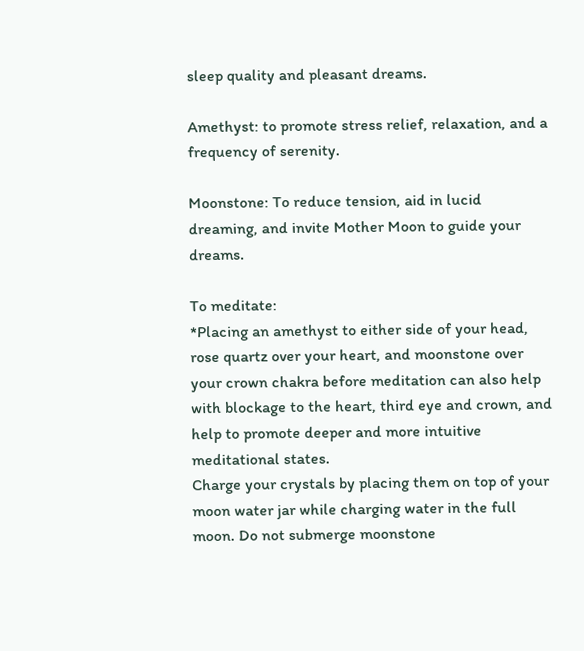sleep quality and pleasant dreams.

Amethyst: to promote stress relief, relaxation, and a frequency of serenity.

Moonstone: To reduce tension, aid in lucid dreaming, and invite Mother Moon to guide your dreams.

To meditate:
*Placing an amethyst to either side of your head, rose quartz over your heart, and moonstone over your crown chakra before meditation can also help with blockage to the heart, third eye and crown, and help to promote deeper and more intuitive meditational states.
Charge your crystals by placing them on top of your moon water jar while charging water in the full moon. Do not submerge moonstone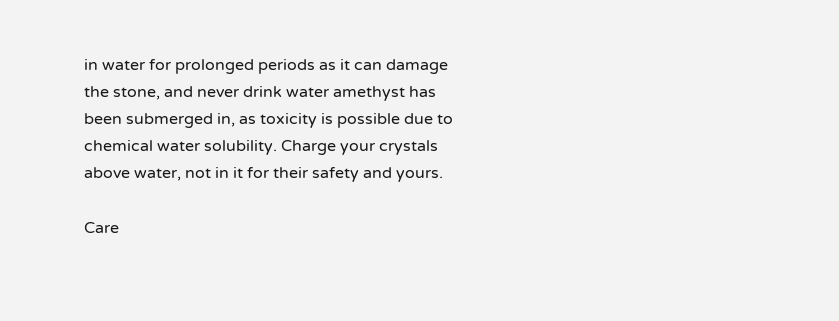in water for prolonged periods as it can damage the stone, and never drink water amethyst has been submerged in, as toxicity is possible due to chemical water solubility. Charge your crystals above water, not in it for their safety and yours.

Care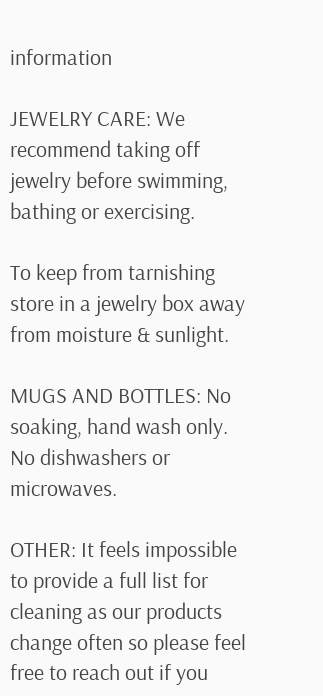information

JEWELRY CARE: We recommend taking off jewelry before swimming, bathing or exercising.

To keep from tarnishing store in a jewelry box away from moisture & sunlight.

MUGS AND BOTTLES: No soaking, hand wash only. No dishwashers or microwaves.

OTHER: It feels impossible to provide a full list for cleaning as our products change often so please feel free to reach out if you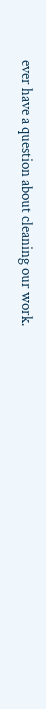ever have a question about cleaning our work.